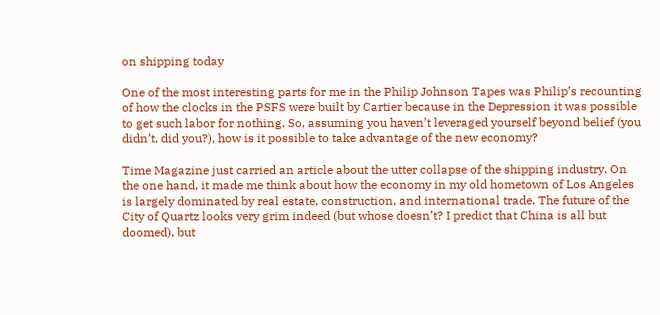on shipping today

One of the most interesting parts for me in the Philip Johnson Tapes was Philip’s recounting of how the clocks in the PSFS were built by Cartier because in the Depression it was possible to get such labor for nothing. So, assuming you haven’t leveraged yourself beyond belief (you didn’t, did you?), how is it possible to take advantage of the new economy?

Time Magazine just carried an article about the utter collapse of the shipping industry. On the one hand, it made me think about how the economy in my old hometown of Los Angeles is largely dominated by real estate, construction, and international trade. The future of the City of Quartz looks very grim indeed (but whose doesn’t? I predict that China is all but doomed), but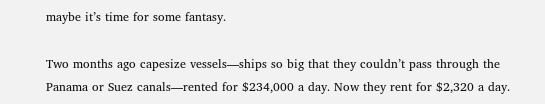maybe it’s time for some fantasy.

Two months ago capesize vessels—ships so big that they couldn’t pass through the Panama or Suez canals—rented for $234,000 a day. Now they rent for $2,320 a day.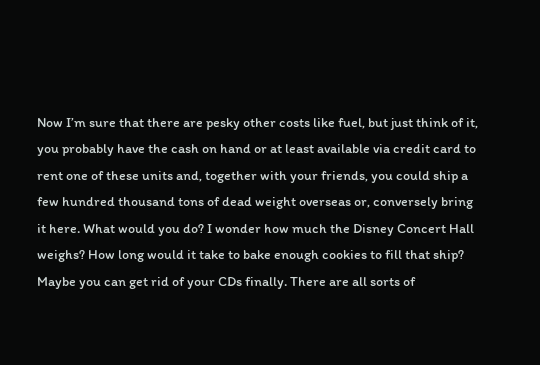Now I’m sure that there are pesky other costs like fuel, but just think of it, you probably have the cash on hand or at least available via credit card to rent one of these units and, together with your friends, you could ship a few hundred thousand tons of dead weight overseas or, conversely bring it here. What would you do? I wonder how much the Disney Concert Hall weighs? How long would it take to bake enough cookies to fill that ship? Maybe you can get rid of your CDs finally. There are all sorts of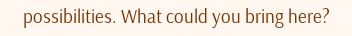possibilities. What could you bring here?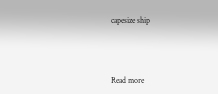capesize ship



Read more